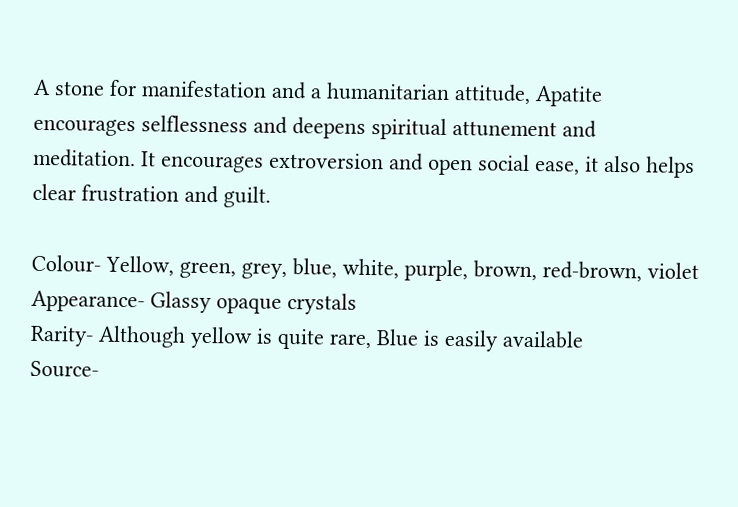A stone for manifestation and a humanitarian attitude, Apatite encourages selflessness and deepens spiritual attunement and meditation. It encourages extroversion and open social ease, it also helps clear frustration and guilt.

Colour- Yellow, green, grey, blue, white, purple, brown, red-brown, violet
Appearance- Glassy opaque crystals
Rarity- Although yellow is quite rare, Blue is easily available
Source-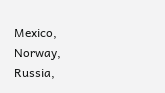Mexico, Norway, Russia,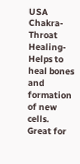USA
Chakra- Throat
Healing- Helps to heal bones and formation of new cells. Great for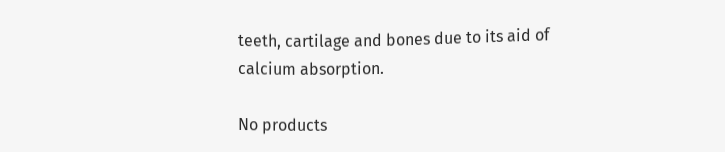teeth, cartilage and bones due to its aid of calcium absorption.

No products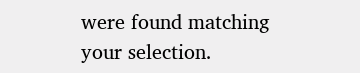were found matching your selection.